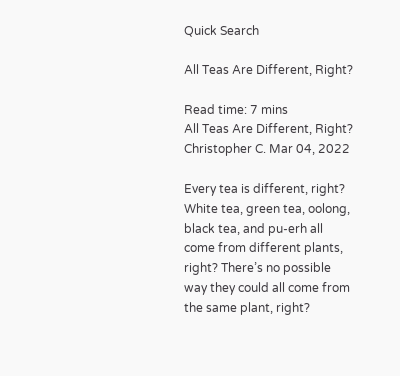Quick Search

All Teas Are Different, Right?

Read time: 7 mins
All Teas Are Different, Right?
Christopher C. Mar 04, 2022

Every tea is different, right? White tea, green tea, oolong, black tea, and pu-erh all come from different plants, right? There’s no possible way they could all come from the same plant, right?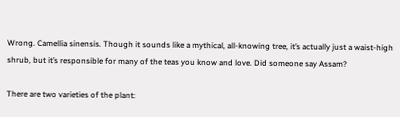Wrong. Camellia sinensis. Though it sounds like a mythical, all-knowing tree, it’s actually just a waist-high shrub, but it’s responsible for many of the teas you know and love. Did someone say Assam?

There are two varieties of the plant: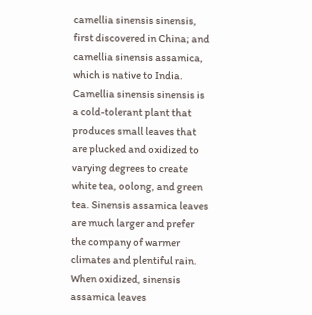camellia sinensis sinensis, first discovered in China; and camellia sinensis assamica, which is native to India. Camellia sinensis sinensis is a cold-tolerant plant that produces small leaves that are plucked and oxidized to varying degrees to create white tea, oolong, and green tea. Sinensis assamica leaves are much larger and prefer the company of warmer climates and plentiful rain. When oxidized, sinensis assamica leaves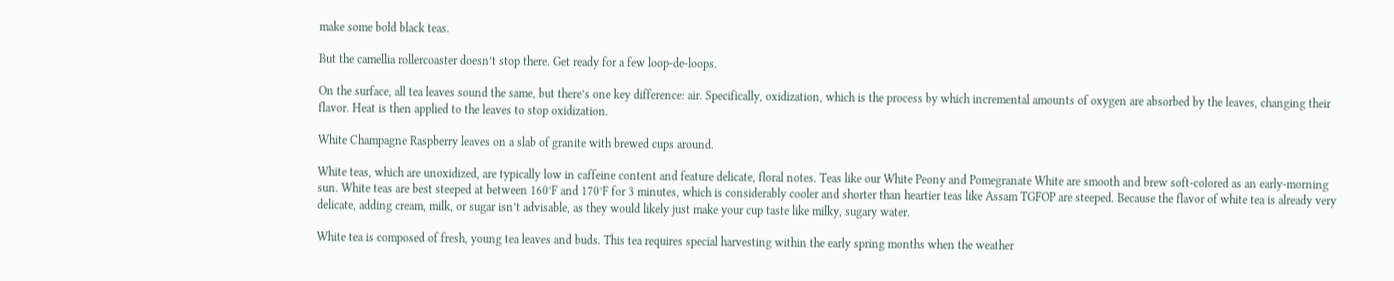make some bold black teas.

But the camellia rollercoaster doesn’t stop there. Get ready for a few loop-de-loops.

On the surface, all tea leaves sound the same, but there’s one key difference: air. Specifically, oxidization, which is the process by which incremental amounts of oxygen are absorbed by the leaves, changing their flavor. Heat is then applied to the leaves to stop oxidization.

White Champagne Raspberry leaves on a slab of granite with brewed cups around.

White teas, which are unoxidized, are typically low in caffeine content and feature delicate, floral notes. Teas like our White Peony and Pomegranate White are smooth and brew soft-colored as an early-morning sun. White teas are best steeped at between 160°F and 170°F for 3 minutes, which is considerably cooler and shorter than heartier teas like Assam TGFOP are steeped. Because the flavor of white tea is already very delicate, adding cream, milk, or sugar isn’t advisable, as they would likely just make your cup taste like milky, sugary water.

White tea is composed of fresh, young tea leaves and buds. This tea requires special harvesting within the early spring months when the weather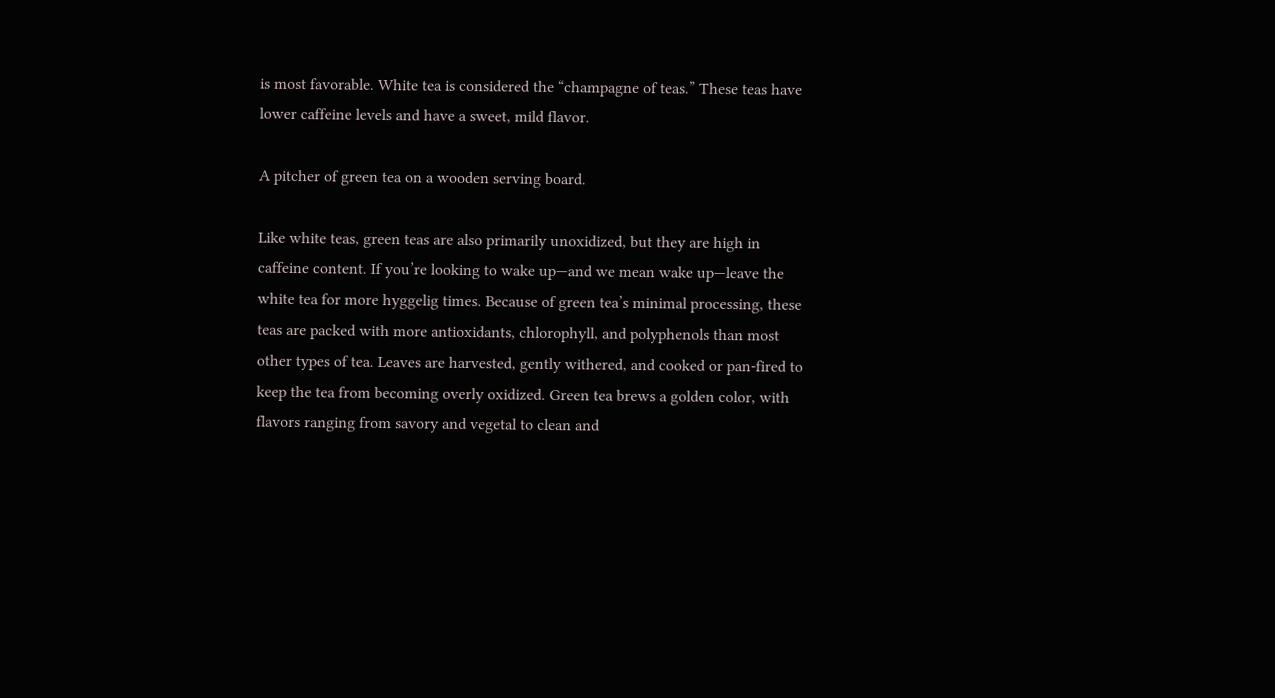is most favorable. White tea is considered the “champagne of teas.” These teas have lower caffeine levels and have a sweet, mild flavor.

A pitcher of green tea on a wooden serving board.

Like white teas, green teas are also primarily unoxidized, but they are high in caffeine content. If you’re looking to wake up—and we mean wake up—leave the white tea for more hyggelig times. Because of green tea’s minimal processing, these teas are packed with more antioxidants, chlorophyll, and polyphenols than most other types of tea. Leaves are harvested, gently withered, and cooked or pan-fired to keep the tea from becoming overly oxidized. Green tea brews a golden color, with flavors ranging from savory and vegetal to clean and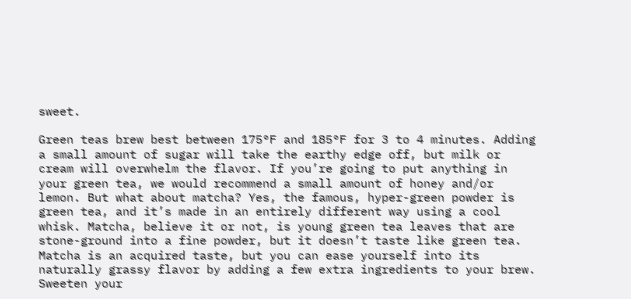sweet.

Green teas brew best between 175°F and 185°F for 3 to 4 minutes. Adding a small amount of sugar will take the earthy edge off, but milk or cream will overwhelm the flavor. If you’re going to put anything in your green tea, we would recommend a small amount of honey and/or lemon. But what about matcha? Yes, the famous, hyper-green powder is green tea, and it’s made in an entirely different way using a cool whisk. Matcha, believe it or not, is young green tea leaves that are stone-ground into a fine powder, but it doesn’t taste like green tea. Matcha is an acquired taste, but you can ease yourself into its naturally grassy flavor by adding a few extra ingredients to your brew. Sweeten your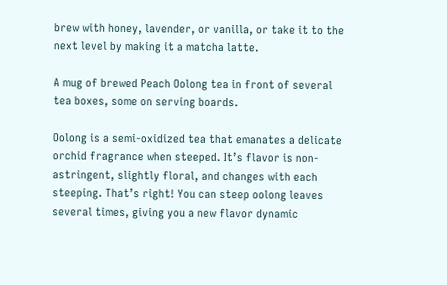brew with honey, lavender, or vanilla, or take it to the next level by making it a matcha latte.

A mug of brewed Peach Oolong tea in front of several tea boxes, some on serving boards.

Oolong is a semi-oxidized tea that emanates a delicate orchid fragrance when steeped. It’s flavor is non-astringent, slightly floral, and changes with each steeping. That’s right! You can steep oolong leaves several times, giving you a new flavor dynamic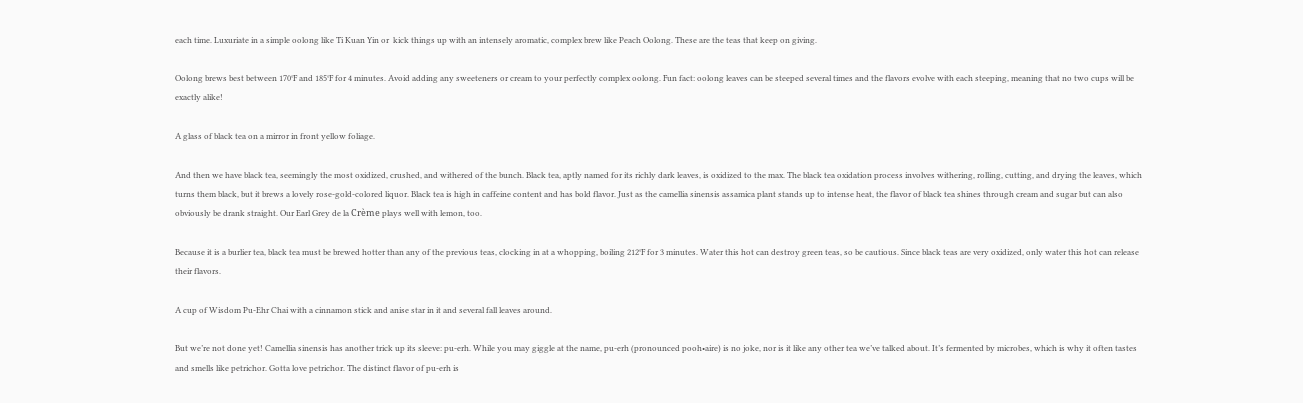each time. Luxuriate in a simple oolong like Ti Kuan Yin or  kick things up with an intensely aromatic, complex brew like Peach Oolong. These are the teas that keep on giving.

Oolong brews best between 170°F and 185°F for 4 minutes. Avoid adding any sweeteners or cream to your perfectly complex oolong. Fun fact: oolong leaves can be steeped several times and the flavors evolve with each steeping, meaning that no two cups will be exactly alike!

A glass of black tea on a mirror in front yellow foliage.

And then we have black tea, seemingly the most oxidized, crushed, and withered of the bunch. Black tea, aptly named for its richly dark leaves, is oxidized to the max. The black tea oxidation process involves withering, rolling, cutting, and drying the leaves, which turns them black, but it brews a lovely rose-gold-colored liquor. Black tea is high in caffeine content and has bold flavor. Just as the camellia sinensis assamica plant stands up to intense heat, the flavor of black tea shines through cream and sugar but can also obviously be drank straight. Our Earl Grey de la Crème plays well with lemon, too.

Because it is a burlier tea, black tea must be brewed hotter than any of the previous teas, clocking in at a whopping, boiling 212°F for 3 minutes. Water this hot can destroy green teas, so be cautious. Since black teas are very oxidized, only water this hot can release their flavors.

A cup of Wisdom Pu-Ehr Chai with a cinnamon stick and anise star in it and several fall leaves around.

But we’re not done yet! Camellia sinensis has another trick up its sleeve: pu-erh. While you may giggle at the name, pu-erh (pronounced pooh•aire) is no joke, nor is it like any other tea we’ve talked about. It’s fermented by microbes, which is why it often tastes and smells like petrichor. Gotta love petrichor. The distinct flavor of pu-erh is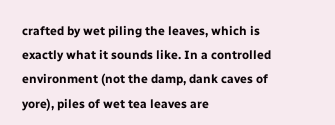crafted by wet piling the leaves, which is exactly what it sounds like. In a controlled environment (not the damp, dank caves of yore), piles of wet tea leaves are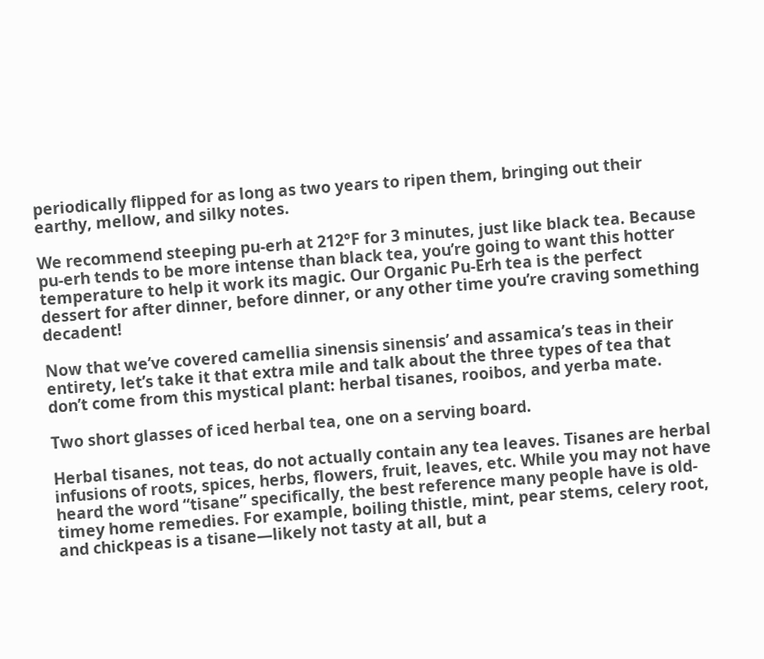periodically flipped for as long as two years to ripen them, bringing out their earthy, mellow, and silky notes.

We recommend steeping pu-erh at 212°F for 3 minutes, just like black tea. Because pu-erh tends to be more intense than black tea, you’re going to want this hotter temperature to help it work its magic. Our Organic Pu-Erh tea is the perfect dessert for after dinner, before dinner, or any other time you’re craving something decadent!

Now that we’ve covered camellia sinensis sinensis’ and assamica’s teas in their entirety, let’s take it that extra mile and talk about the three types of tea that don’t come from this mystical plant: herbal tisanes, rooibos, and yerba mate.

Two short glasses of iced herbal tea, one on a serving board.

Herbal tisanes, not teas, do not actually contain any tea leaves. Tisanes are herbal infusions of roots, spices, herbs, flowers, fruit, leaves, etc. While you may not have heard the word “tisane” specifically, the best reference many people have is old-timey home remedies. For example, boiling thistle, mint, pear stems, celery root, and chickpeas is a tisane—likely not tasty at all, but a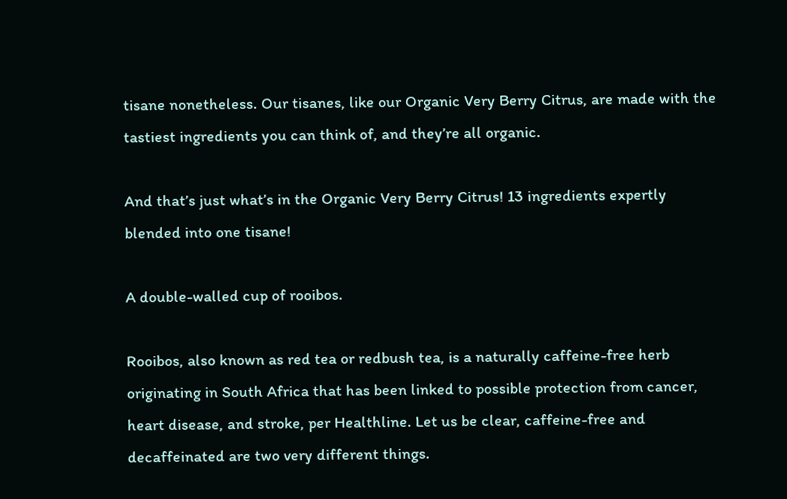tisane nonetheless. Our tisanes, like our Organic Very Berry Citrus, are made with the tastiest ingredients you can think of, and they’re all organic.

And that’s just what’s in the Organic Very Berry Citrus! 13 ingredients expertly blended into one tisane!

A double-walled cup of rooibos.

Rooibos, also known as red tea or redbush tea, is a naturally caffeine-free herb originating in South Africa that has been linked to possible protection from cancer, heart disease, and stroke, per Healthline. Let us be clear, caffeine-free and decaffeinated are two very different things.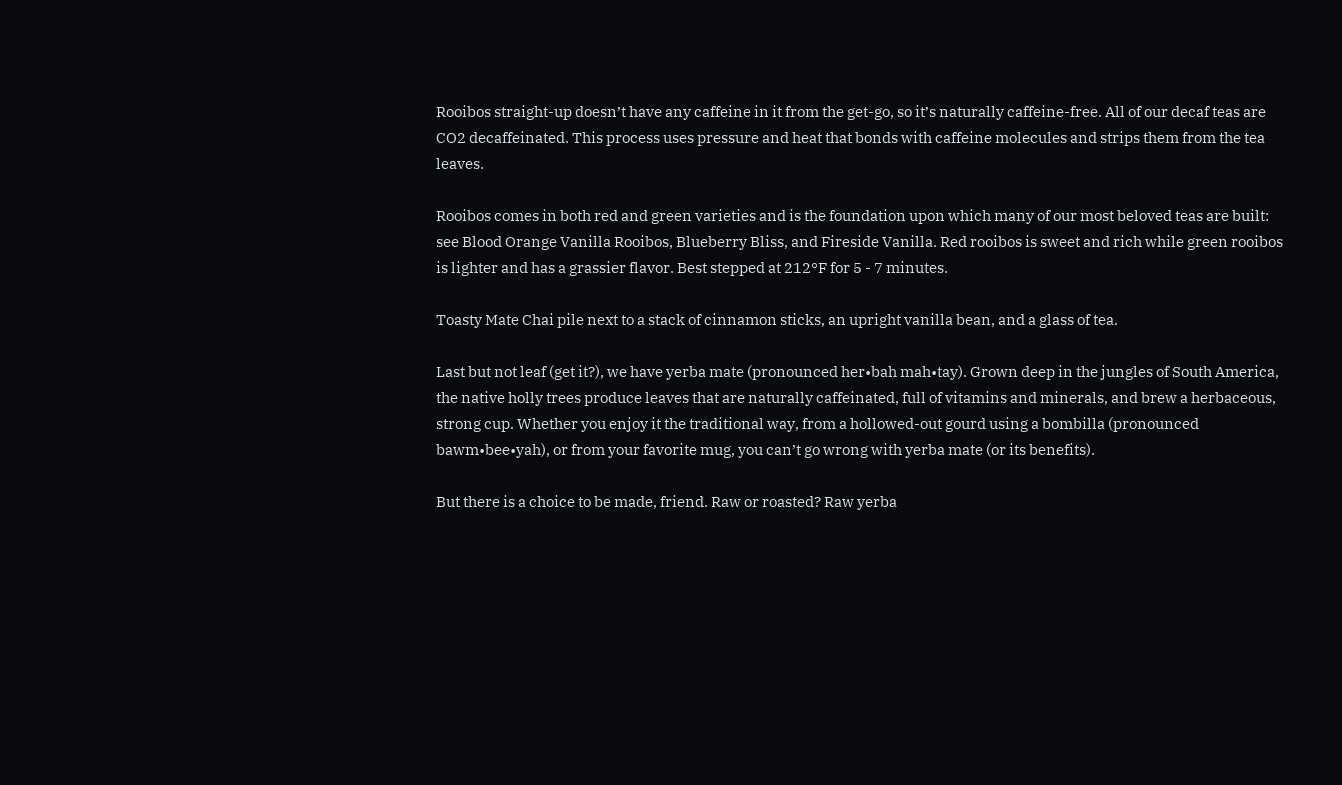Rooibos straight-up doesn’t have any caffeine in it from the get-go, so it’s naturally caffeine-free. All of our decaf teas are CO2 decaffeinated. This process uses pressure and heat that bonds with caffeine molecules and strips them from the tea leaves.

Rooibos comes in both red and green varieties and is the foundation upon which many of our most beloved teas are built: see Blood Orange Vanilla Rooibos, Blueberry Bliss, and Fireside Vanilla. Red rooibos is sweet and rich while green rooibos is lighter and has a grassier flavor. Best stepped at 212°F for 5 - 7 minutes.

Toasty Mate Chai pile next to a stack of cinnamon sticks, an upright vanilla bean, and a glass of tea.

Last but not leaf (get it?), we have yerba mate (pronounced her•bah mah•tay). Grown deep in the jungles of South America, the native holly trees produce leaves that are naturally caffeinated, full of vitamins and minerals, and brew a herbaceous, strong cup. Whether you enjoy it the traditional way, from a hollowed-out gourd using a bombilla (pronounced bawm•bee•yah), or from your favorite mug, you can’t go wrong with yerba mate (or its benefits).

But there is a choice to be made, friend. Raw or roasted? Raw yerba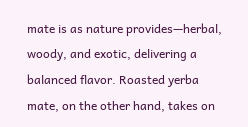mate is as nature provides—herbal, woody, and exotic, delivering a balanced flavor. Roasted yerba mate, on the other hand, takes on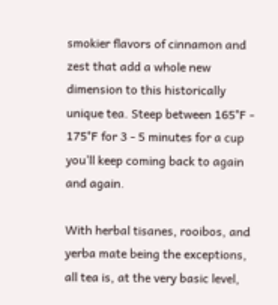smokier flavors of cinnamon and zest that add a whole new dimension to this historically unique tea. Steep between 165°F - 175°F for 3 - 5 minutes for a cup you’ll keep coming back to again and again.

With herbal tisanes, rooibos, and yerba mate being the exceptions, all tea is, at the very basic level,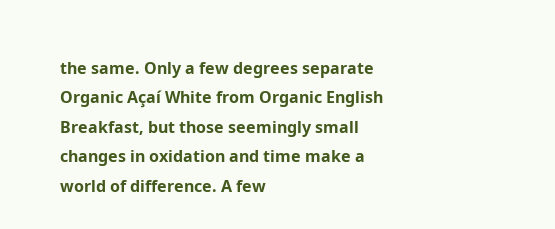the same. Only a few degrees separate Organic Açaí White from Organic English Breakfast, but those seemingly small changes in oxidation and time make a world of difference. A few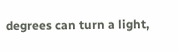degrees can turn a light,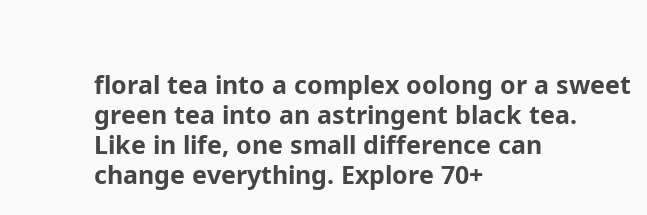floral tea into a complex oolong or a sweet green tea into an astringent black tea. Like in life, one small difference can change everything. Explore 70+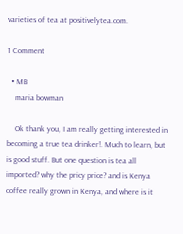varieties of tea at positivelytea.com.

1 Comment

  • MB
    maria bowman

    Ok thank you, I am really getting interested in becoming a true tea drinker!. Much to learn, but is good stuff. But one question is tea all imported? why the pricy price? and is Kenya coffee really grown in Kenya, and where is it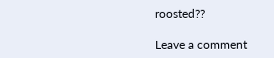roosted??

Leave a comment